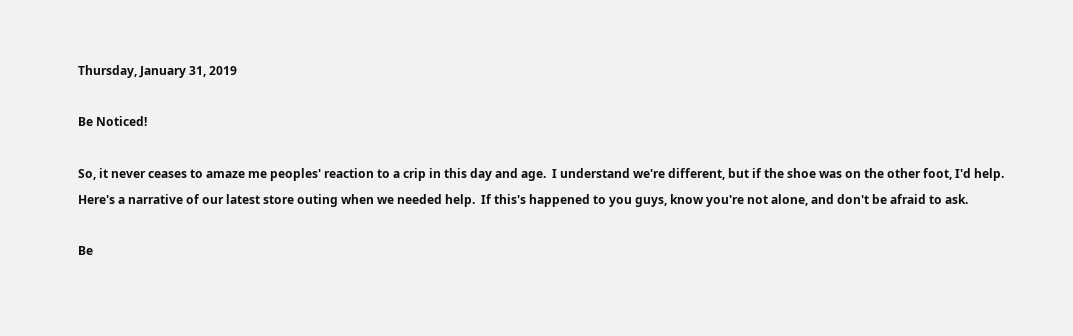Thursday, January 31, 2019

Be Noticed!

So, it never ceases to amaze me peoples' reaction to a crip in this day and age.  I understand we're different, but if the shoe was on the other foot, I'd help.  Here's a narrative of our latest store outing when we needed help.  If this's happened to you guys, know you're not alone, and don't be afraid to ask.

Be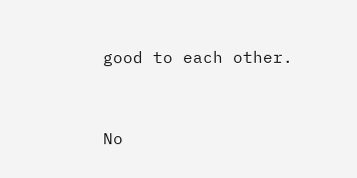good to each other.


No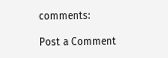comments:

Post a Comment